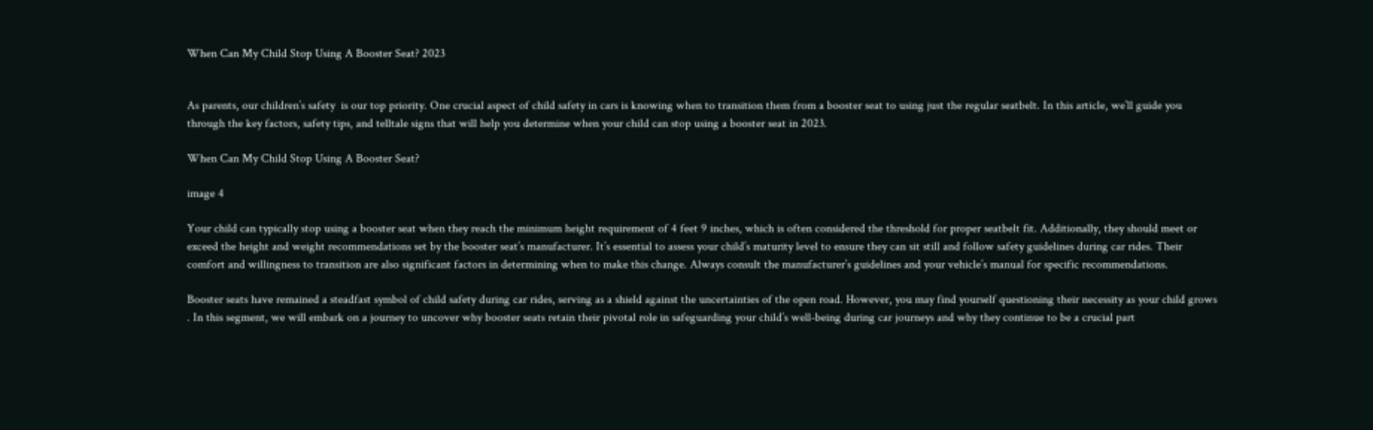When Can My Child Stop Using A Booster Seat? 2023


As parents, our children’s safety  is our top priority. One crucial aspect of child safety in cars is knowing when to transition them from a booster seat to using just the regular seatbelt. In this article, we’ll guide you through the key factors, safety tips, and telltale signs that will help you determine when your child can stop using a booster seat in 2023.

When Can My Child Stop Using A Booster Seat?

image 4

Your child can typically stop using a booster seat when they reach the minimum height requirement of 4 feet 9 inches, which is often considered the threshold for proper seatbelt fit. Additionally, they should meet or exceed the height and weight recommendations set by the booster seat’s manufacturer. It’s essential to assess your child’s maturity level to ensure they can sit still and follow safety guidelines during car rides. Their comfort and willingness to transition are also significant factors in determining when to make this change. Always consult the manufacturer’s guidelines and your vehicle’s manual for specific recommendations.

Booster seats have remained a steadfast symbol of child safety during car rides, serving as a shield against the uncertainties of the open road. However, you may find yourself questioning their necessity as your child grows . In this segment, we will embark on a journey to uncover why booster seats retain their pivotal role in safeguarding your child’s well-being during car journeys and why they continue to be a crucial part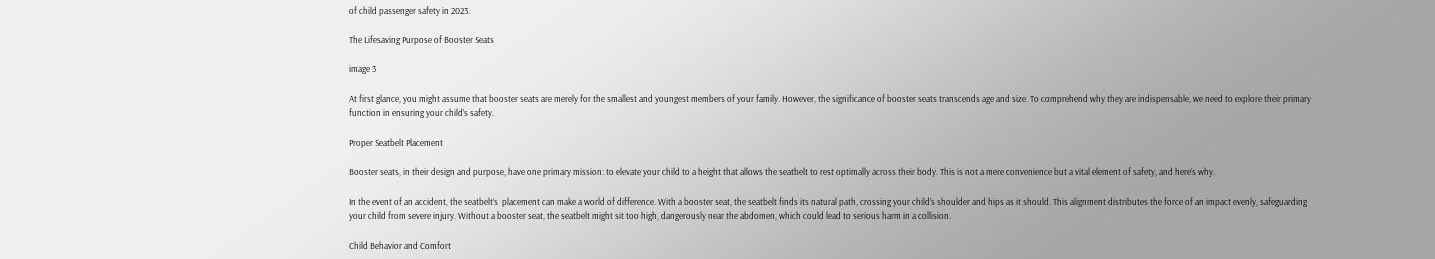of child passenger safety in 2023.

The Lifesaving Purpose of Booster Seats

image 3

At first glance, you might assume that booster seats are merely for the smallest and youngest members of your family. However, the significance of booster seats transcends age and size. To comprehend why they are indispensable, we need to explore their primary function in ensuring your child’s safety.

Proper Seatbelt Placement

Booster seats, in their design and purpose, have one primary mission: to elevate your child to a height that allows the seatbelt to rest optimally across their body. This is not a mere convenience but a vital element of safety, and here’s why.

In the event of an accident, the seatbelt’s  placement can make a world of difference. With a booster seat, the seatbelt finds its natural path, crossing your child’s shoulder and hips as it should. This alignment distributes the force of an impact evenly, safeguarding your child from severe injury. Without a booster seat, the seatbelt might sit too high, dangerously near the abdomen, which could lead to serious harm in a collision.

Child Behavior and Comfort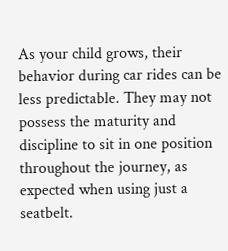As your child grows, their behavior during car rides can be less predictable. They may not possess the maturity and discipline to sit in one position throughout the journey, as expected when using just a seatbelt.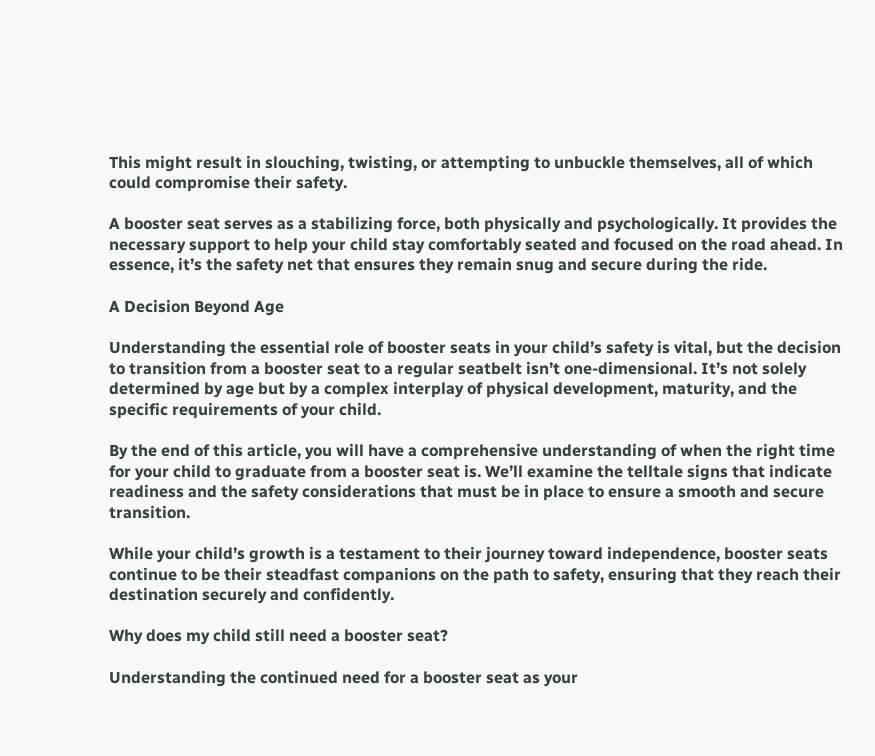This might result in slouching, twisting, or attempting to unbuckle themselves, all of which could compromise their safety.

A booster seat serves as a stabilizing force, both physically and psychologically. It provides the necessary support to help your child stay comfortably seated and focused on the road ahead. In essence, it’s the safety net that ensures they remain snug and secure during the ride.

A Decision Beyond Age

Understanding the essential role of booster seats in your child’s safety is vital, but the decision to transition from a booster seat to a regular seatbelt isn’t one-dimensional. It’s not solely determined by age but by a complex interplay of physical development, maturity, and the specific requirements of your child.

By the end of this article, you will have a comprehensive understanding of when the right time for your child to graduate from a booster seat is. We’ll examine the telltale signs that indicate readiness and the safety considerations that must be in place to ensure a smooth and secure transition.

While your child’s growth is a testament to their journey toward independence, booster seats continue to be their steadfast companions on the path to safety, ensuring that they reach their destination securely and confidently.

Why does my child still need a booster seat?

Understanding the continued need for a booster seat as your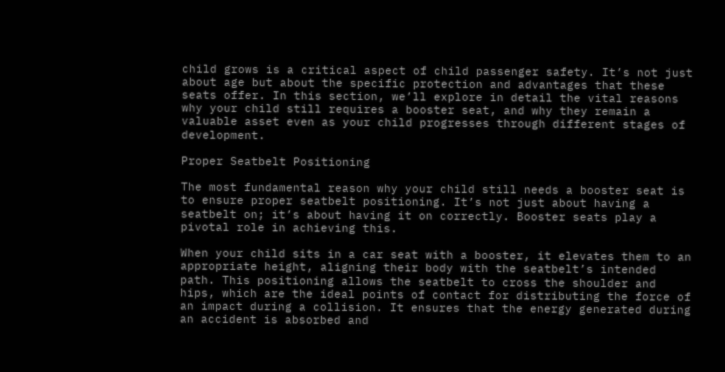child grows is a critical aspect of child passenger safety. It’s not just about age but about the specific protection and advantages that these seats offer. In this section, we’ll explore in detail the vital reasons why your child still requires a booster seat, and why they remain a valuable asset even as your child progresses through different stages of development.

Proper Seatbelt Positioning

The most fundamental reason why your child still needs a booster seat is to ensure proper seatbelt positioning. It’s not just about having a seatbelt on; it’s about having it on correctly. Booster seats play a pivotal role in achieving this.

When your child sits in a car seat with a booster, it elevates them to an appropriate height, aligning their body with the seatbelt’s intended path. This positioning allows the seatbelt to cross the shoulder and hips, which are the ideal points of contact for distributing the force of an impact during a collision. It ensures that the energy generated during an accident is absorbed and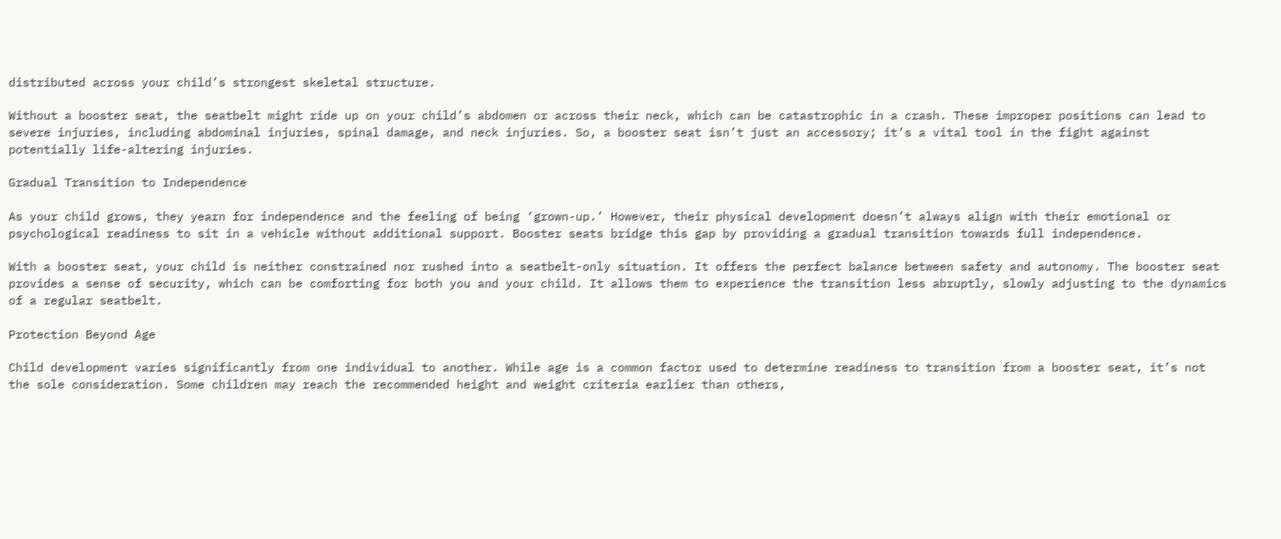distributed across your child’s strongest skeletal structure.

Without a booster seat, the seatbelt might ride up on your child’s abdomen or across their neck, which can be catastrophic in a crash. These improper positions can lead to severe injuries, including abdominal injuries, spinal damage, and neck injuries. So, a booster seat isn’t just an accessory; it’s a vital tool in the fight against potentially life-altering injuries.

Gradual Transition to Independence

As your child grows, they yearn for independence and the feeling of being ‘grown-up.’ However, their physical development doesn’t always align with their emotional or psychological readiness to sit in a vehicle without additional support. Booster seats bridge this gap by providing a gradual transition towards full independence.

With a booster seat, your child is neither constrained nor rushed into a seatbelt-only situation. It offers the perfect balance between safety and autonomy. The booster seat provides a sense of security, which can be comforting for both you and your child. It allows them to experience the transition less abruptly, slowly adjusting to the dynamics of a regular seatbelt.

Protection Beyond Age

Child development varies significantly from one individual to another. While age is a common factor used to determine readiness to transition from a booster seat, it’s not the sole consideration. Some children may reach the recommended height and weight criteria earlier than others,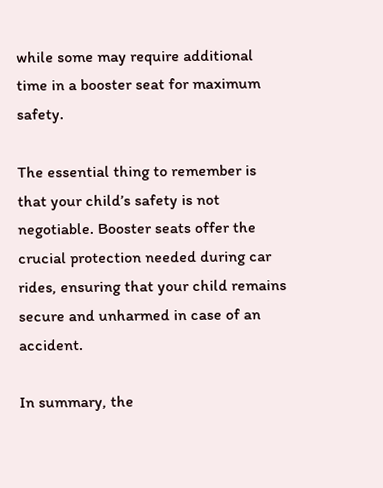while some may require additional time in a booster seat for maximum safety.

The essential thing to remember is that your child’s safety is not negotiable. Booster seats offer the crucial protection needed during car rides, ensuring that your child remains secure and unharmed in case of an accident.

In summary, the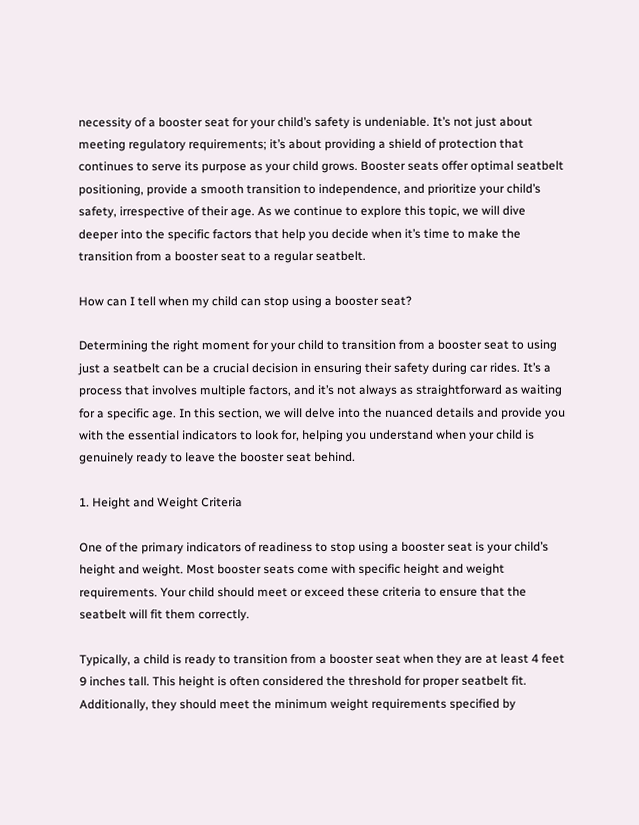necessity of a booster seat for your child’s safety is undeniable. It’s not just about meeting regulatory requirements; it’s about providing a shield of protection that continues to serve its purpose as your child grows. Booster seats offer optimal seatbelt positioning, provide a smooth transition to independence, and prioritize your child’s safety, irrespective of their age. As we continue to explore this topic, we will dive deeper into the specific factors that help you decide when it’s time to make the transition from a booster seat to a regular seatbelt.

How can I tell when my child can stop using a booster seat?

Determining the right moment for your child to transition from a booster seat to using just a seatbelt can be a crucial decision in ensuring their safety during car rides. It’s a process that involves multiple factors, and it’s not always as straightforward as waiting for a specific age. In this section, we will delve into the nuanced details and provide you with the essential indicators to look for, helping you understand when your child is genuinely ready to leave the booster seat behind.

1. Height and Weight Criteria

One of the primary indicators of readiness to stop using a booster seat is your child’s height and weight. Most booster seats come with specific height and weight requirements. Your child should meet or exceed these criteria to ensure that the seatbelt will fit them correctly.

Typically, a child is ready to transition from a booster seat when they are at least 4 feet 9 inches tall. This height is often considered the threshold for proper seatbelt fit. Additionally, they should meet the minimum weight requirements specified by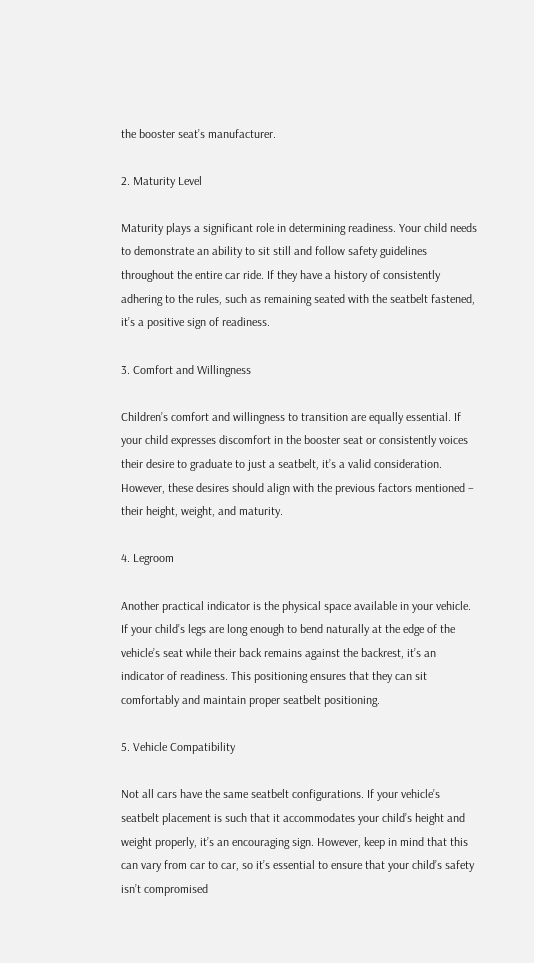the booster seat’s manufacturer.

2. Maturity Level

Maturity plays a significant role in determining readiness. Your child needs to demonstrate an ability to sit still and follow safety guidelines throughout the entire car ride. If they have a history of consistently adhering to the rules, such as remaining seated with the seatbelt fastened, it’s a positive sign of readiness.

3. Comfort and Willingness

Children’s comfort and willingness to transition are equally essential. If your child expresses discomfort in the booster seat or consistently voices their desire to graduate to just a seatbelt, it’s a valid consideration. However, these desires should align with the previous factors mentioned – their height, weight, and maturity.

4. Legroom

Another practical indicator is the physical space available in your vehicle. If your child’s legs are long enough to bend naturally at the edge of the vehicle’s seat while their back remains against the backrest, it’s an indicator of readiness. This positioning ensures that they can sit comfortably and maintain proper seatbelt positioning.

5. Vehicle Compatibility

Not all cars have the same seatbelt configurations. If your vehicle’s seatbelt placement is such that it accommodates your child’s height and weight properly, it’s an encouraging sign. However, keep in mind that this can vary from car to car, so it’s essential to ensure that your child’s safety isn’t compromised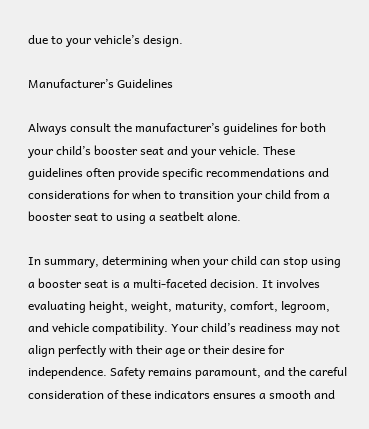due to your vehicle’s design.

Manufacturer’s Guidelines

Always consult the manufacturer’s guidelines for both your child’s booster seat and your vehicle. These guidelines often provide specific recommendations and considerations for when to transition your child from a booster seat to using a seatbelt alone.

In summary, determining when your child can stop using a booster seat is a multi-faceted decision. It involves evaluating height, weight, maturity, comfort, legroom, and vehicle compatibility. Your child’s readiness may not align perfectly with their age or their desire for independence. Safety remains paramount, and the careful consideration of these indicators ensures a smooth and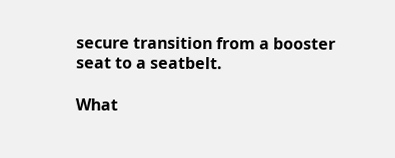secure transition from a booster seat to a seatbelt.

What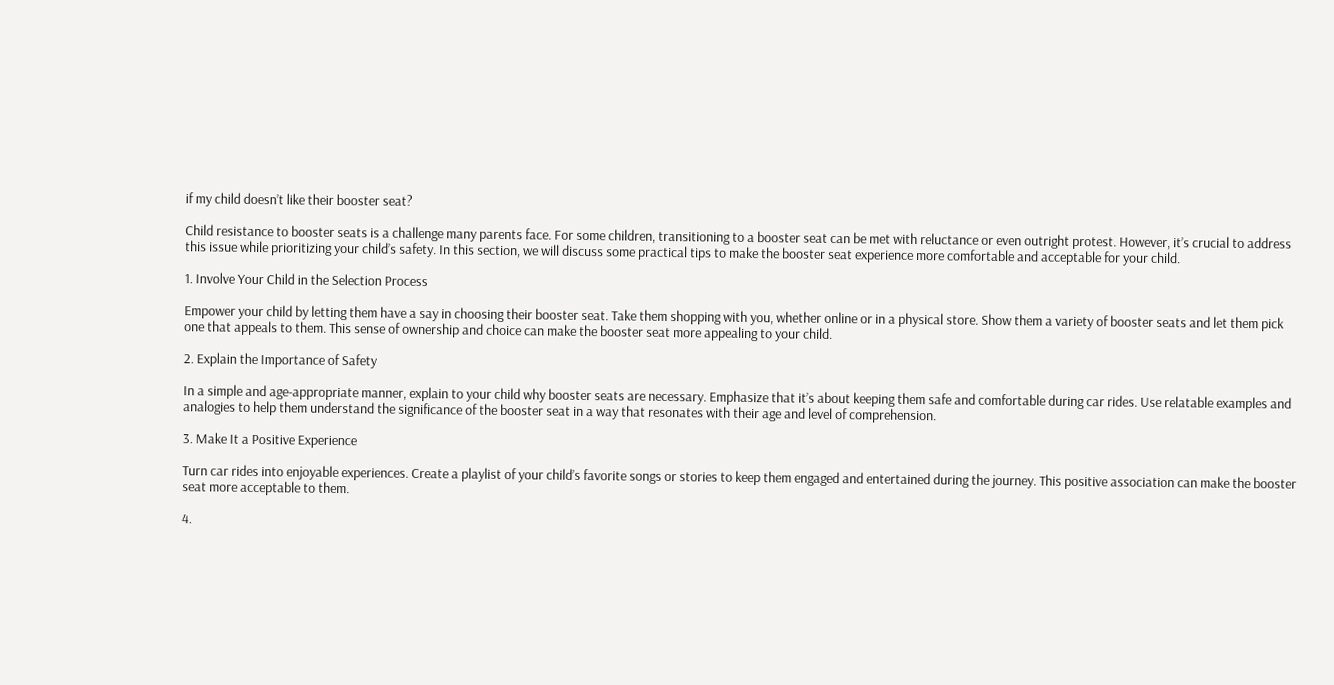if my child doesn’t like their booster seat?

Child resistance to booster seats is a challenge many parents face. For some children, transitioning to a booster seat can be met with reluctance or even outright protest. However, it’s crucial to address this issue while prioritizing your child’s safety. In this section, we will discuss some practical tips to make the booster seat experience more comfortable and acceptable for your child.

1. Involve Your Child in the Selection Process

Empower your child by letting them have a say in choosing their booster seat. Take them shopping with you, whether online or in a physical store. Show them a variety of booster seats and let them pick one that appeals to them. This sense of ownership and choice can make the booster seat more appealing to your child.

2. Explain the Importance of Safety

In a simple and age-appropriate manner, explain to your child why booster seats are necessary. Emphasize that it’s about keeping them safe and comfortable during car rides. Use relatable examples and analogies to help them understand the significance of the booster seat in a way that resonates with their age and level of comprehension.

3. Make It a Positive Experience

Turn car rides into enjoyable experiences. Create a playlist of your child’s favorite songs or stories to keep them engaged and entertained during the journey. This positive association can make the booster seat more acceptable to them.

4.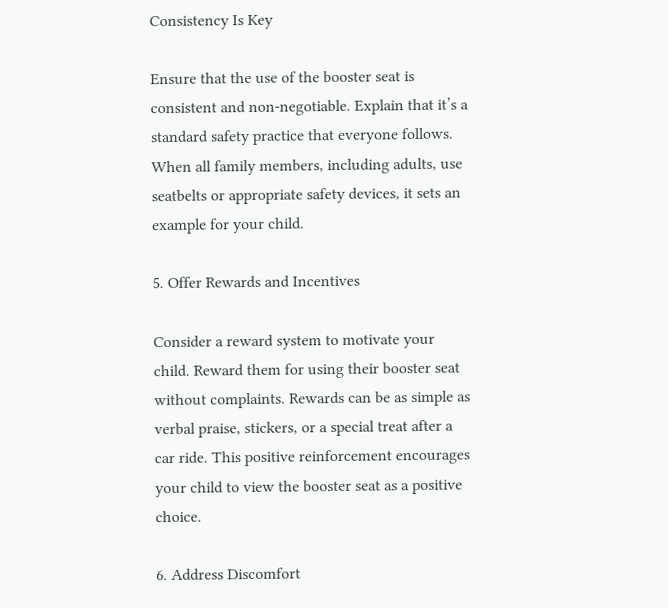Consistency Is Key

Ensure that the use of the booster seat is consistent and non-negotiable. Explain that it’s a standard safety practice that everyone follows. When all family members, including adults, use seatbelts or appropriate safety devices, it sets an example for your child.

5. Offer Rewards and Incentives

Consider a reward system to motivate your child. Reward them for using their booster seat without complaints. Rewards can be as simple as verbal praise, stickers, or a special treat after a car ride. This positive reinforcement encourages your child to view the booster seat as a positive choice.

6. Address Discomfort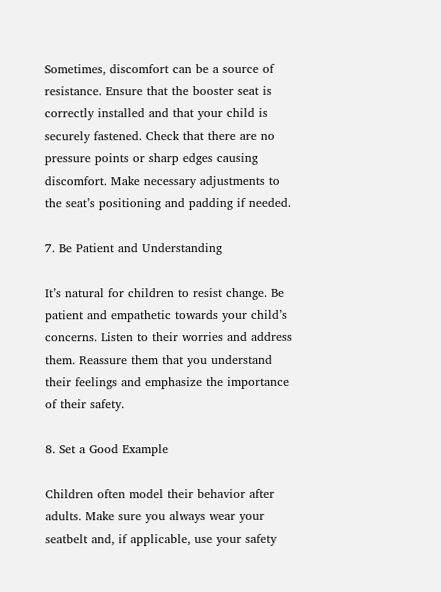Sometimes, discomfort can be a source of resistance. Ensure that the booster seat is correctly installed and that your child is securely fastened. Check that there are no pressure points or sharp edges causing discomfort. Make necessary adjustments to the seat’s positioning and padding if needed.

7. Be Patient and Understanding

It’s natural for children to resist change. Be patient and empathetic towards your child’s concerns. Listen to their worries and address them. Reassure them that you understand their feelings and emphasize the importance of their safety.

8. Set a Good Example

Children often model their behavior after adults. Make sure you always wear your seatbelt and, if applicable, use your safety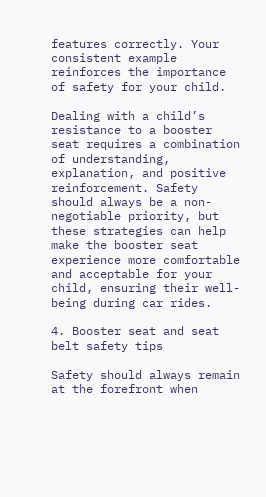features correctly. Your consistent example reinforces the importance of safety for your child.

Dealing with a child’s resistance to a booster seat requires a combination of understanding, explanation, and positive reinforcement. Safety should always be a non-negotiable priority, but these strategies can help make the booster seat experience more comfortable and acceptable for your child, ensuring their well-being during car rides.

4. Booster seat and seat belt safety tips

Safety should always remain at the forefront when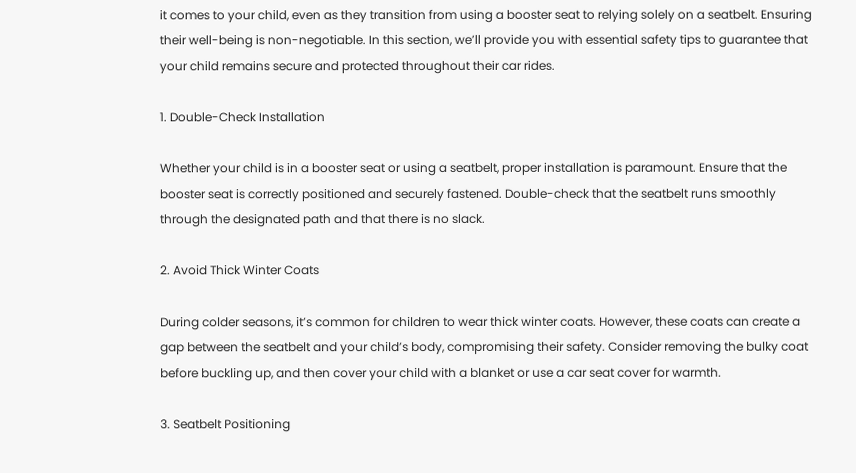it comes to your child, even as they transition from using a booster seat to relying solely on a seatbelt. Ensuring their well-being is non-negotiable. In this section, we’ll provide you with essential safety tips to guarantee that your child remains secure and protected throughout their car rides.

1. Double-Check Installation

Whether your child is in a booster seat or using a seatbelt, proper installation is paramount. Ensure that the booster seat is correctly positioned and securely fastened. Double-check that the seatbelt runs smoothly through the designated path and that there is no slack.

2. Avoid Thick Winter Coats

During colder seasons, it’s common for children to wear thick winter coats. However, these coats can create a gap between the seatbelt and your child’s body, compromising their safety. Consider removing the bulky coat before buckling up, and then cover your child with a blanket or use a car seat cover for warmth.

3. Seatbelt Positioning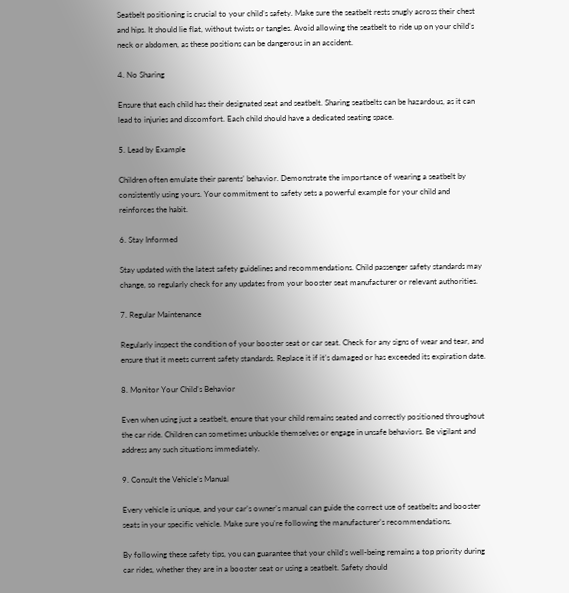Seatbelt positioning is crucial to your child’s safety. Make sure the seatbelt rests snugly across their chest and hips. It should lie flat, without twists or tangles. Avoid allowing the seatbelt to ride up on your child’s neck or abdomen, as these positions can be dangerous in an accident.

4. No Sharing

Ensure that each child has their designated seat and seatbelt. Sharing seatbelts can be hazardous, as it can lead to injuries and discomfort. Each child should have a dedicated seating space.

5. Lead by Example

Children often emulate their parents’ behavior. Demonstrate the importance of wearing a seatbelt by consistently using yours. Your commitment to safety sets a powerful example for your child and reinforces the habit.

6. Stay Informed

Stay updated with the latest safety guidelines and recommendations. Child passenger safety standards may change, so regularly check for any updates from your booster seat manufacturer or relevant authorities.

7. Regular Maintenance

Regularly inspect the condition of your booster seat or car seat. Check for any signs of wear and tear, and ensure that it meets current safety standards. Replace it if it’s damaged or has exceeded its expiration date.

8. Monitor Your Child’s Behavior

Even when using just a seatbelt, ensure that your child remains seated and correctly positioned throughout the car ride. Children can sometimes unbuckle themselves or engage in unsafe behaviors. Be vigilant and address any such situations immediately.

9. Consult the Vehicle’s Manual

Every vehicle is unique, and your car’s owner’s manual can guide the correct use of seatbelts and booster seats in your specific vehicle. Make sure you’re following the manufacturer’s recommendations.

By following these safety tips, you can guarantee that your child’s well-being remains a top priority during car rides, whether they are in a booster seat or using a seatbelt. Safety should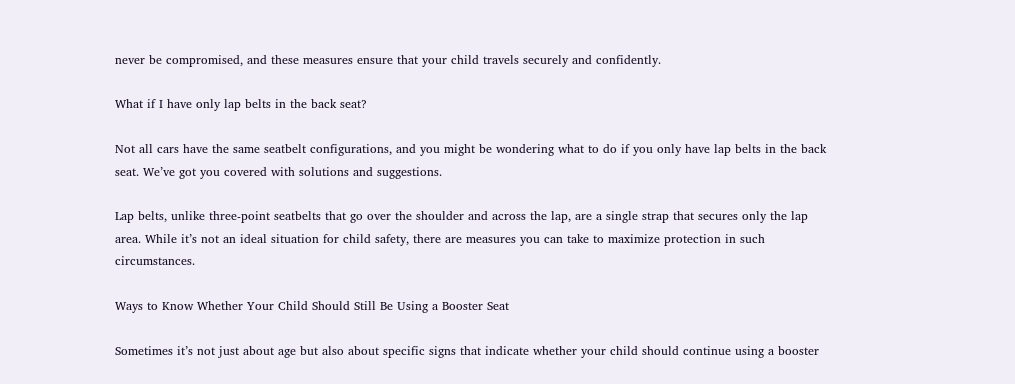never be compromised, and these measures ensure that your child travels securely and confidently.

What if I have only lap belts in the back seat?

Not all cars have the same seatbelt configurations, and you might be wondering what to do if you only have lap belts in the back seat. We’ve got you covered with solutions and suggestions.

Lap belts, unlike three-point seatbelts that go over the shoulder and across the lap, are a single strap that secures only the lap area. While it’s not an ideal situation for child safety, there are measures you can take to maximize protection in such circumstances.

Ways to Know Whether Your Child Should Still Be Using a Booster Seat

Sometimes it’s not just about age but also about specific signs that indicate whether your child should continue using a booster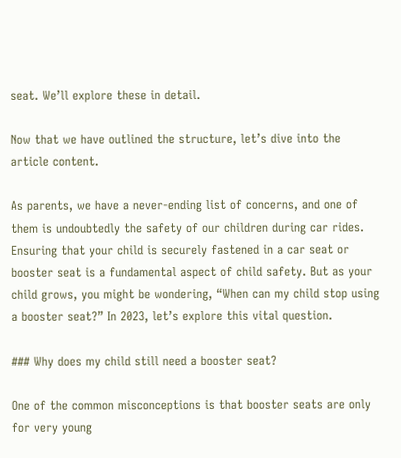seat. We’ll explore these in detail.

Now that we have outlined the structure, let’s dive into the article content.

As parents, we have a never-ending list of concerns, and one of them is undoubtedly the safety of our children during car rides. Ensuring that your child is securely fastened in a car seat or booster seat is a fundamental aspect of child safety. But as your child grows, you might be wondering, “When can my child stop using a booster seat?” In 2023, let’s explore this vital question.

### Why does my child still need a booster seat?

One of the common misconceptions is that booster seats are only for very young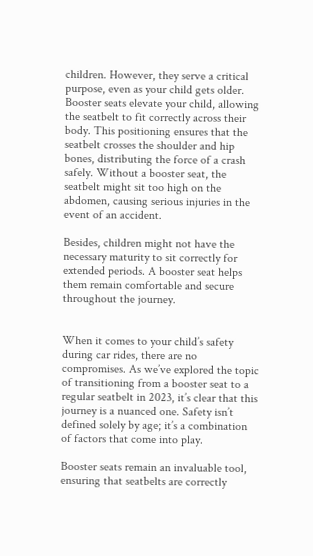children. However, they serve a critical purpose, even as your child gets older. Booster seats elevate your child, allowing the seatbelt to fit correctly across their body. This positioning ensures that the seatbelt crosses the shoulder and hip bones, distributing the force of a crash safely. Without a booster seat, the seatbelt might sit too high on the abdomen, causing serious injuries in the event of an accident.

Besides, children might not have the necessary maturity to sit correctly for extended periods. A booster seat helps them remain comfortable and secure throughout the journey.


When it comes to your child’s safety during car rides, there are no compromises. As we’ve explored the topic of transitioning from a booster seat to a regular seatbelt in 2023, it’s clear that this journey is a nuanced one. Safety isn’t defined solely by age; it’s a combination of factors that come into play.

Booster seats remain an invaluable tool, ensuring that seatbelts are correctly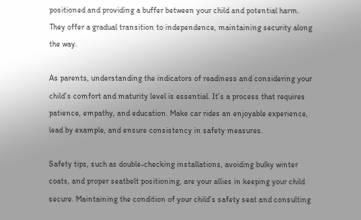positioned and providing a buffer between your child and potential harm. They offer a gradual transition to independence, maintaining security along the way.

As parents, understanding the indicators of readiness and considering your child’s comfort and maturity level is essential. It’s a process that requires patience, empathy, and education. Make car rides an enjoyable experience, lead by example, and ensure consistency in safety measures.

Safety tips, such as double-checking installations, avoiding bulky winter coats, and proper seatbelt positioning, are your allies in keeping your child secure. Maintaining the condition of your child’s safety seat and consulting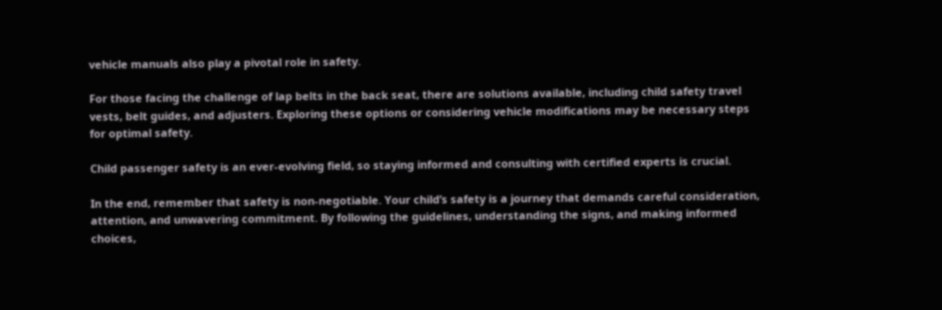vehicle manuals also play a pivotal role in safety.

For those facing the challenge of lap belts in the back seat, there are solutions available, including child safety travel vests, belt guides, and adjusters. Exploring these options or considering vehicle modifications may be necessary steps for optimal safety.

Child passenger safety is an ever-evolving field, so staying informed and consulting with certified experts is crucial.

In the end, remember that safety is non-negotiable. Your child’s safety is a journey that demands careful consideration, attention, and unwavering commitment. By following the guidelines, understanding the signs, and making informed choices,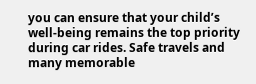you can ensure that your child’s well-being remains the top priority during car rides. Safe travels and many memorable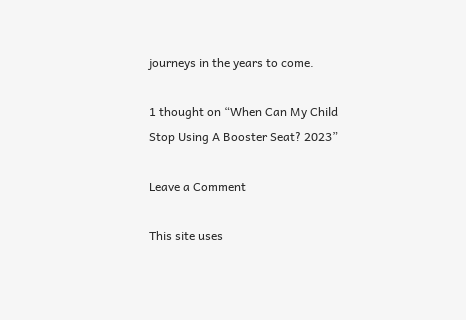journeys in the years to come.

1 thought on “When Can My Child Stop Using A Booster Seat? 2023”

Leave a Comment

This site uses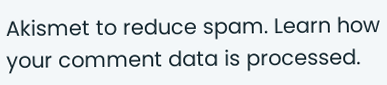Akismet to reduce spam. Learn how your comment data is processed.